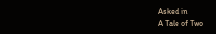Asked in
A Tale of Two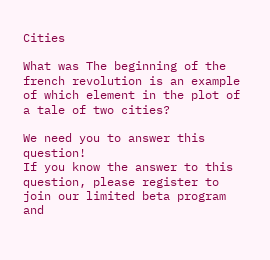Cities

What was The beginning of the french revolution is an example of which element in the plot of a tale of two cities?

We need you to answer this question!
If you know the answer to this question, please register to join our limited beta program and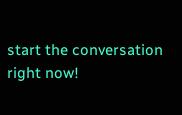start the conversation right now!